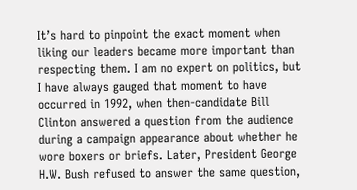It’s hard to pinpoint the exact moment when liking our leaders became more important than respecting them. I am no expert on politics, but I have always gauged that moment to have occurred in 1992, when then-candidate Bill Clinton answered a question from the audience during a campaign appearance about whether he wore boxers or briefs. Later, President George H.W. Bush refused to answer the same question,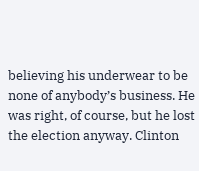believing his underwear to be none of anybody’s business. He was right, of course, but he lost the election anyway. Clinton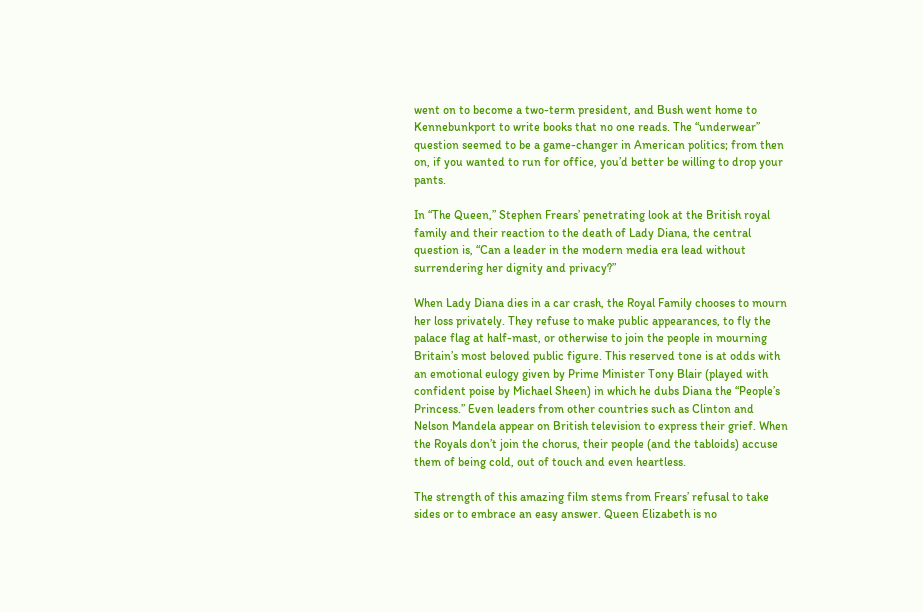went on to become a two-term president, and Bush went home to Kennebunkport to write books that no one reads. The “underwear” question seemed to be a game-changer in American politics; from then on, if you wanted to run for office, you’d better be willing to drop your pants.

In “The Queen,” Stephen Frears’ penetrating look at the British royal family and their reaction to the death of Lady Diana, the central question is, “Can a leader in the modern media era lead without surrendering her dignity and privacy?”

When Lady Diana dies in a car crash, the Royal Family chooses to mourn her loss privately. They refuse to make public appearances, to fly the palace flag at half-mast, or otherwise to join the people in mourning Britain’s most beloved public figure. This reserved tone is at odds with an emotional eulogy given by Prime Minister Tony Blair (played with confident poise by Michael Sheen) in which he dubs Diana the “People’s Princess.” Even leaders from other countries such as Clinton and Nelson Mandela appear on British television to express their grief. When the Royals don’t join the chorus, their people (and the tabloids) accuse them of being cold, out of touch and even heartless.

The strength of this amazing film stems from Frears’ refusal to take sides or to embrace an easy answer. Queen Elizabeth is no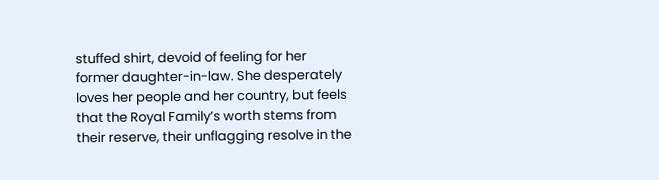stuffed shirt, devoid of feeling for her former daughter-in-law. She desperately loves her people and her country, but feels that the Royal Family’s worth stems from their reserve, their unflagging resolve in the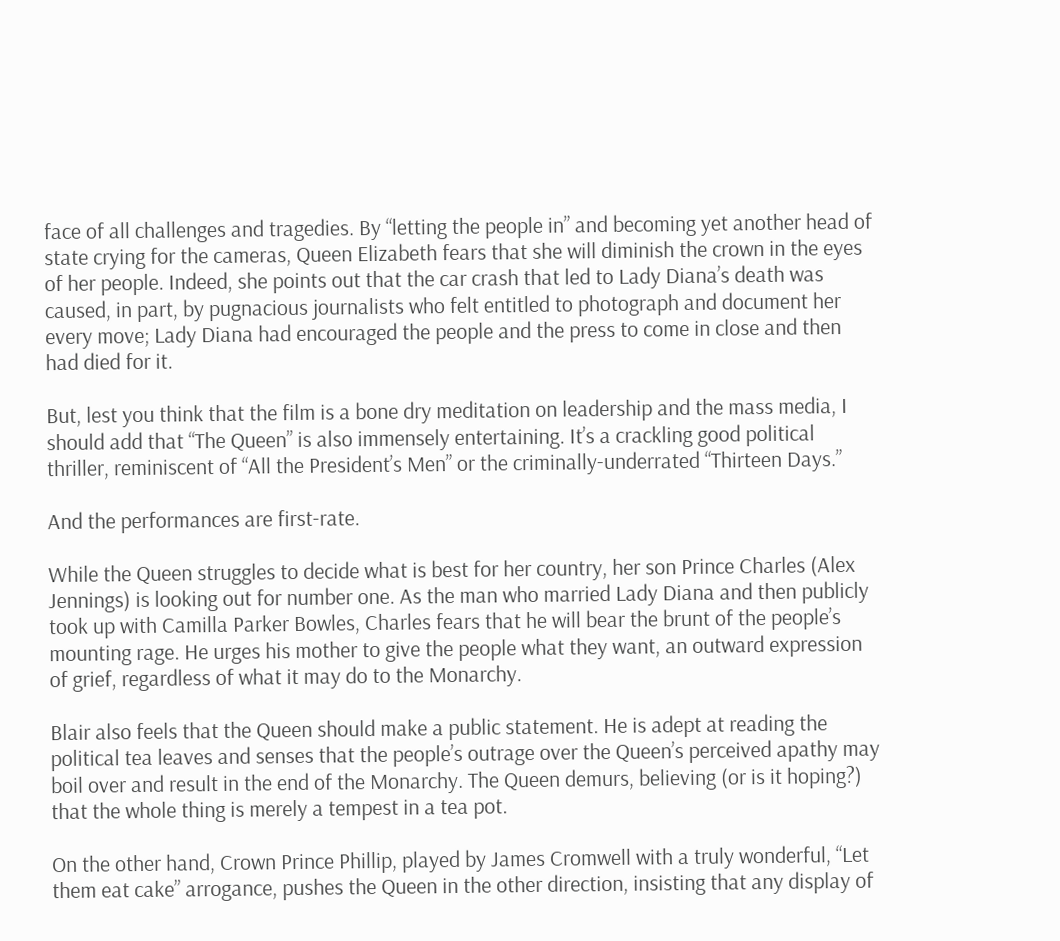face of all challenges and tragedies. By “letting the people in” and becoming yet another head of state crying for the cameras, Queen Elizabeth fears that she will diminish the crown in the eyes of her people. Indeed, she points out that the car crash that led to Lady Diana’s death was caused, in part, by pugnacious journalists who felt entitled to photograph and document her every move; Lady Diana had encouraged the people and the press to come in close and then had died for it.

But, lest you think that the film is a bone dry meditation on leadership and the mass media, I should add that “The Queen” is also immensely entertaining. It’s a crackling good political thriller, reminiscent of “All the President’s Men” or the criminally-underrated “Thirteen Days.”

And the performances are first-rate.

While the Queen struggles to decide what is best for her country, her son Prince Charles (Alex Jennings) is looking out for number one. As the man who married Lady Diana and then publicly took up with Camilla Parker Bowles, Charles fears that he will bear the brunt of the people’s mounting rage. He urges his mother to give the people what they want, an outward expression of grief, regardless of what it may do to the Monarchy.

Blair also feels that the Queen should make a public statement. He is adept at reading the political tea leaves and senses that the people’s outrage over the Queen’s perceived apathy may boil over and result in the end of the Monarchy. The Queen demurs, believing (or is it hoping?) that the whole thing is merely a tempest in a tea pot.

On the other hand, Crown Prince Phillip, played by James Cromwell with a truly wonderful, “Let them eat cake” arrogance, pushes the Queen in the other direction, insisting that any display of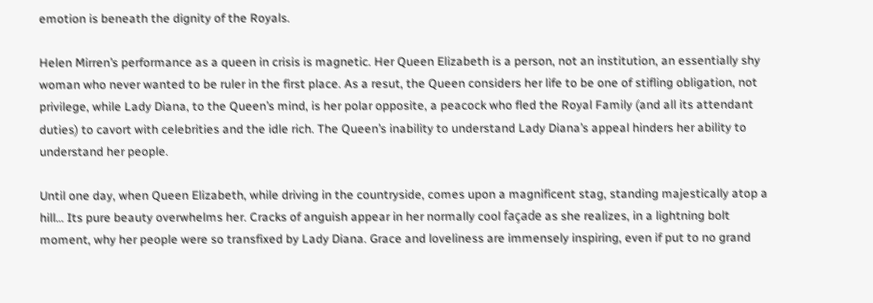emotion is beneath the dignity of the Royals.

Helen Mirren’s performance as a queen in crisis is magnetic. Her Queen Elizabeth is a person, not an institution, an essentially shy woman who never wanted to be ruler in the first place. As a resut, the Queen considers her life to be one of stifling obligation, not privilege, while Lady Diana, to the Queen’s mind, is her polar opposite, a peacock who fled the Royal Family (and all its attendant duties) to cavort with celebrities and the idle rich. The Queen’s inability to understand Lady Diana’s appeal hinders her ability to understand her people.

Until one day, when Queen Elizabeth, while driving in the countryside, comes upon a magnificent stag, standing majestically atop a hill… Its pure beauty overwhelms her. Cracks of anguish appear in her normally cool façade as she realizes, in a lightning bolt moment, why her people were so transfixed by Lady Diana. Grace and loveliness are immensely inspiring, even if put to no grand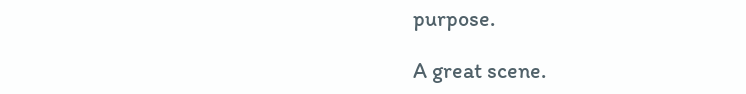purpose.

A great scene.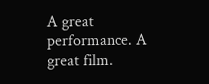A great performance. A great film.